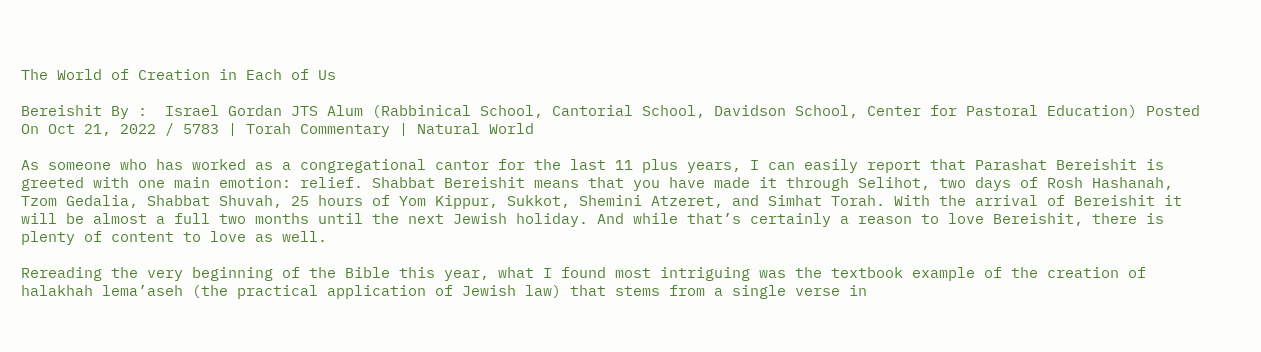The World of Creation in Each of Us

Bereishit By :  Israel Gordan JTS Alum (Rabbinical School, Cantorial School, Davidson School, Center for Pastoral Education) Posted On Oct 21, 2022 / 5783 | Torah Commentary | Natural World

As someone who has worked as a congregational cantor for the last 11 plus years, I can easily report that Parashat Bereishit is greeted with one main emotion: relief. Shabbat Bereishit means that you have made it through Selihot, two days of Rosh Hashanah, Tzom Gedalia, Shabbat Shuvah, 25 hours of Yom Kippur, Sukkot, Shemini Atzeret, and Simhat Torah. With the arrival of Bereishit it will be almost a full two months until the next Jewish holiday. And while that’s certainly a reason to love Bereishit, there is plenty of content to love as well.

Rereading the very beginning of the Bible this year, what I found most intriguing was the textbook example of the creation of halakhah lema’aseh (the practical application of Jewish law) that stems from a single verse in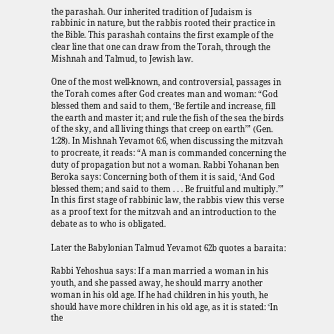the parashah. Our inherited tradition of Judaism is rabbinic in nature, but the rabbis rooted their practice in the Bible. This parashah contains the first example of the clear line that one can draw from the Torah, through the Mishnah and Talmud, to Jewish law.

One of the most well-known, and controversial, passages in the Torah comes after God creates man and woman: “God blessed them and said to them, ‘Be fertile and increase, fill the earth and master it; and rule the fish of the sea the birds of the sky, and all living things that creep on earth’” (Gen. 1:28). In Mishnah Yevamot 6:6, when discussing the mitzvah to procreate, it reads: “A man is commanded concerning the duty of propagation but not a woman. Rabbi Yohanan ben Beroka says: Concerning both of them it is said, ‘And God blessed them; and said to them . . . Be fruitful and multiply.’” In this first stage of rabbinic law, the rabbis view this verse as a proof text for the mitzvah and an introduction to the debate as to who is obligated.

Later the Babylonian Talmud Yevamot 62b quotes a baraita:

Rabbi Yehoshua says: If a man married a woman in his youth, and she passed away, he should marry another woman in his old age. If he had children in his youth, he should have more children in his old age, as it is stated: ‘In the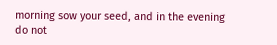morning sow your seed, and in the evening do not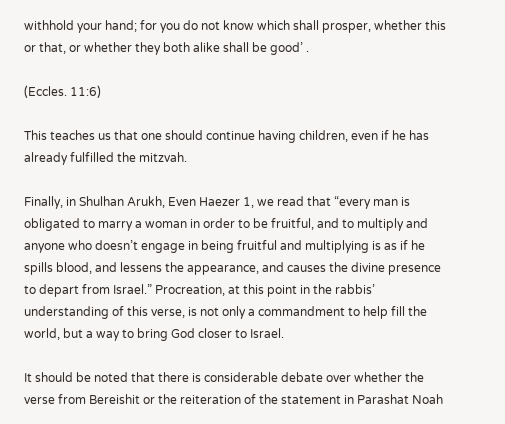withhold your hand; for you do not know which shall prosper, whether this or that, or whether they both alike shall be good’ .

(Eccles. 11:6)

This teaches us that one should continue having children, even if he has already fulfilled the mitzvah.

Finally, in Shulhan Arukh, Even Haezer 1, we read that “every man is obligated to marry a woman in order to be fruitful, and to multiply and anyone who doesn’t engage in being fruitful and multiplying is as if he spills blood, and lessens the appearance, and causes the divine presence to depart from Israel.” Procreation, at this point in the rabbis’ understanding of this verse, is not only a commandment to help fill the world, but a way to bring God closer to Israel.

It should be noted that there is considerable debate over whether the verse from Bereishit or the reiteration of the statement in Parashat Noah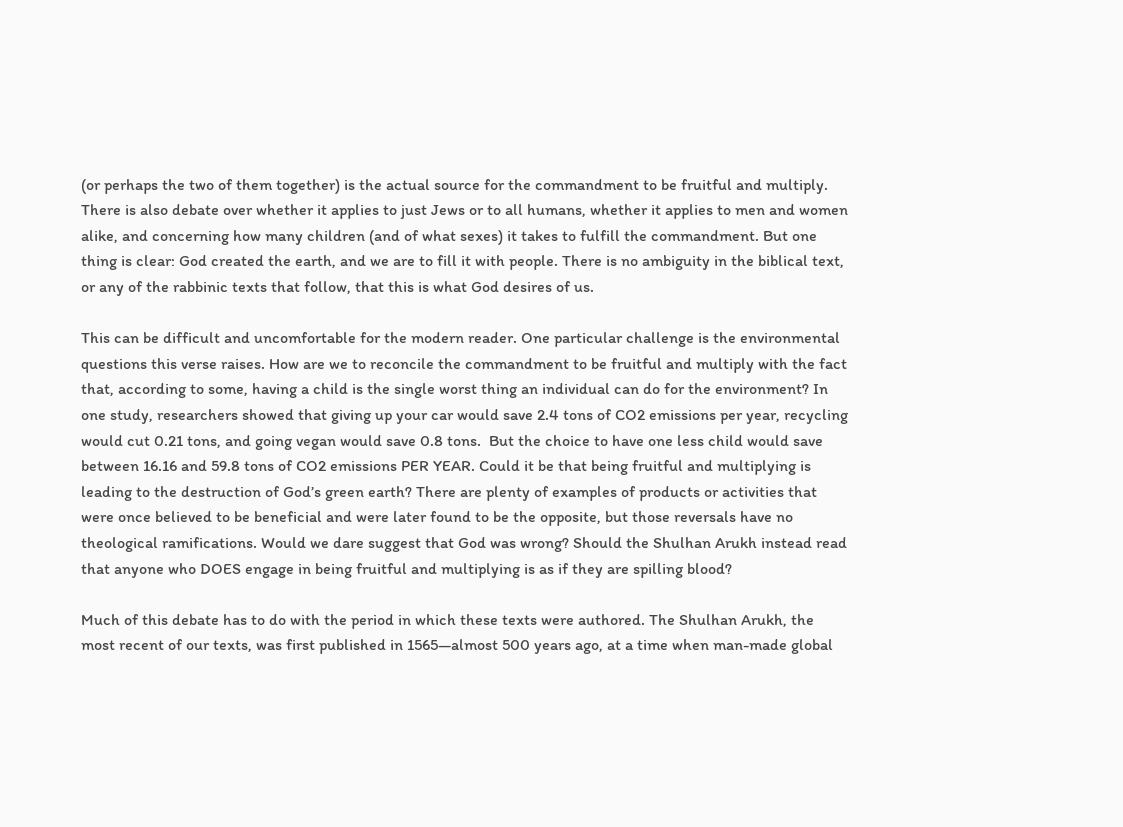(or perhaps the two of them together) is the actual source for the commandment to be fruitful and multiply. There is also debate over whether it applies to just Jews or to all humans, whether it applies to men and women alike, and concerning how many children (and of what sexes) it takes to fulfill the commandment. But one thing is clear: God created the earth, and we are to fill it with people. There is no ambiguity in the biblical text, or any of the rabbinic texts that follow, that this is what God desires of us.

This can be difficult and uncomfortable for the modern reader. One particular challenge is the environmental questions this verse raises. How are we to reconcile the commandment to be fruitful and multiply with the fact that, according to some, having a child is the single worst thing an individual can do for the environment? In one study, researchers showed that giving up your car would save 2.4 tons of CO2 emissions per year, recycling would cut 0.21 tons, and going vegan would save 0.8 tons.  But the choice to have one less child would save between 16.16 and 59.8 tons of CO2 emissions PER YEAR. Could it be that being fruitful and multiplying is leading to the destruction of God’s green earth? There are plenty of examples of products or activities that were once believed to be beneficial and were later found to be the opposite, but those reversals have no theological ramifications. Would we dare suggest that God was wrong? Should the Shulhan Arukh instead read that anyone who DOES engage in being fruitful and multiplying is as if they are spilling blood?

Much of this debate has to do with the period in which these texts were authored. The Shulhan Arukh, the most recent of our texts, was first published in 1565—almost 500 years ago, at a time when man-made global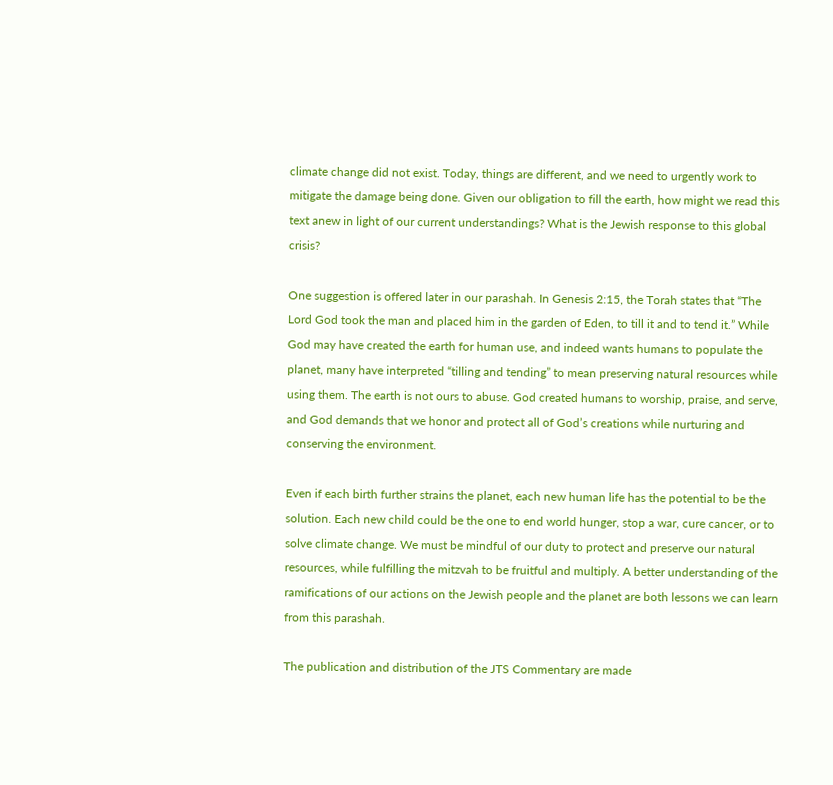climate change did not exist. Today, things are different, and we need to urgently work to mitigate the damage being done. Given our obligation to fill the earth, how might we read this text anew in light of our current understandings? What is the Jewish response to this global crisis?

One suggestion is offered later in our parashah. In Genesis 2:15, the Torah states that “The Lord God took the man and placed him in the garden of Eden, to till it and to tend it.” While God may have created the earth for human use, and indeed wants humans to populate the planet, many have interpreted “tilling and tending” to mean preserving natural resources while using them. The earth is not ours to abuse. God created humans to worship, praise, and serve, and God demands that we honor and protect all of God’s creations while nurturing and conserving the environment.

Even if each birth further strains the planet, each new human life has the potential to be the solution. Each new child could be the one to end world hunger, stop a war, cure cancer, or to solve climate change. We must be mindful of our duty to protect and preserve our natural resources, while fulfilling the mitzvah to be fruitful and multiply. A better understanding of the ramifications of our actions on the Jewish people and the planet are both lessons we can learn from this parashah.

The publication and distribution of the JTS Commentary are made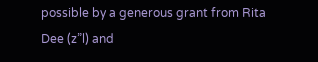possible by a generous grant from Rita Dee (z”l) and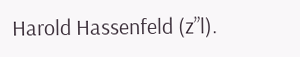Harold Hassenfeld (z”l).